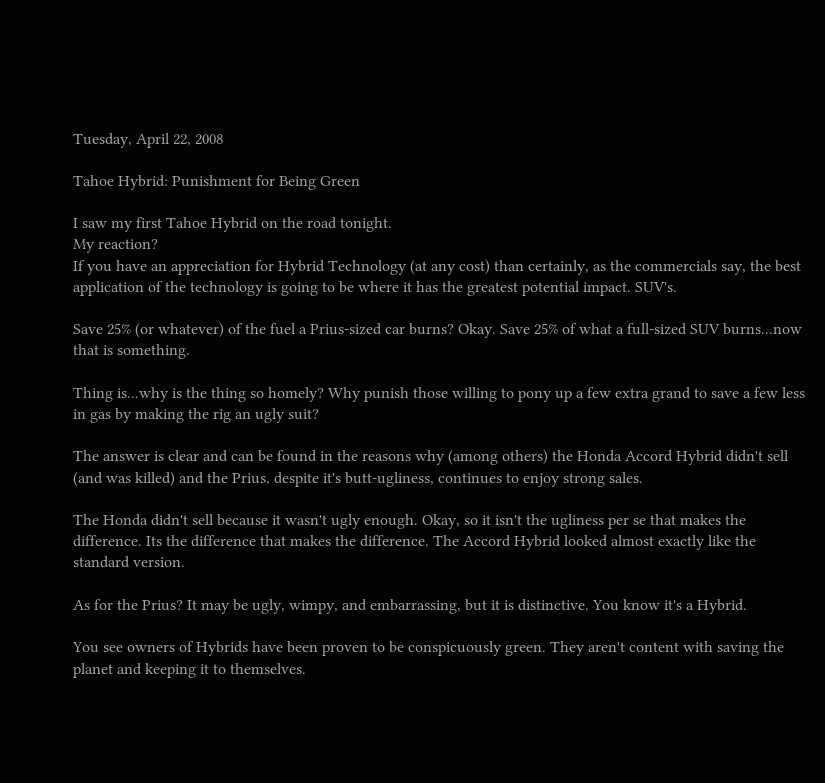Tuesday, April 22, 2008

Tahoe Hybrid: Punishment for Being Green

I saw my first Tahoe Hybrid on the road tonight.
My reaction?
If you have an appreciation for Hybrid Technology (at any cost) than certainly, as the commercials say, the best application of the technology is going to be where it has the greatest potential impact. SUV's.

Save 25% (or whatever) of the fuel a Prius-sized car burns? Okay. Save 25% of what a full-sized SUV burns...now that is something.

Thing is...why is the thing so homely? Why punish those willing to pony up a few extra grand to save a few less in gas by making the rig an ugly suit?

The answer is clear and can be found in the reasons why (among others) the Honda Accord Hybrid didn't sell (and was killed) and the Prius, despite it's butt-ugliness, continues to enjoy strong sales.

The Honda didn't sell because it wasn't ugly enough. Okay, so it isn't the ugliness per se that makes the difference. Its the difference that makes the difference. The Accord Hybrid looked almost exactly like the standard version.

As for the Prius? It may be ugly, wimpy, and embarrassing, but it is distinctive. You know it's a Hybrid.

You see owners of Hybrids have been proven to be conspicuously green. They aren't content with saving the planet and keeping it to themselves.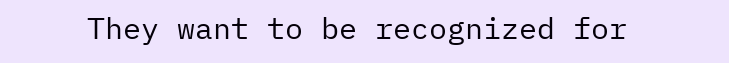They want to be recognized for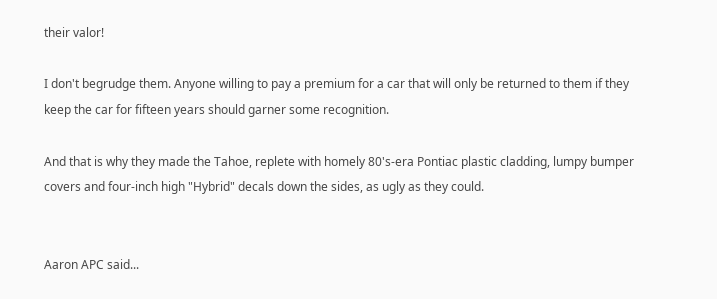their valor!

I don't begrudge them. Anyone willing to pay a premium for a car that will only be returned to them if they keep the car for fifteen years should garner some recognition.

And that is why they made the Tahoe, replete with homely 80's-era Pontiac plastic cladding, lumpy bumper covers and four-inch high "Hybrid" decals down the sides, as ugly as they could.


Aaron APC said...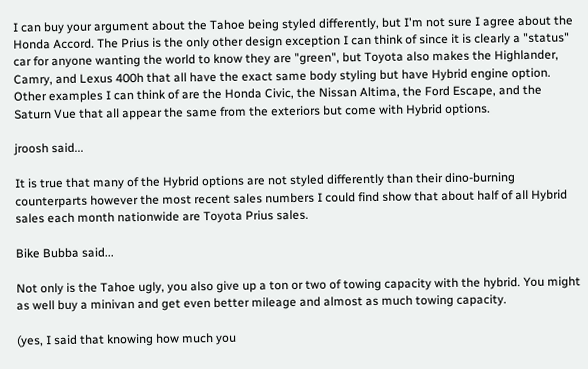I can buy your argument about the Tahoe being styled differently, but I'm not sure I agree about the Honda Accord. The Prius is the only other design exception I can think of since it is clearly a "status" car for anyone wanting the world to know they are "green", but Toyota also makes the Highlander, Camry, and Lexus 400h that all have the exact same body styling but have Hybrid engine option. Other examples I can think of are the Honda Civic, the Nissan Altima, the Ford Escape, and the Saturn Vue that all appear the same from the exteriors but come with Hybrid options.

jroosh said...

It is true that many of the Hybrid options are not styled differently than their dino-burning counterparts however the most recent sales numbers I could find show that about half of all Hybrid sales each month nationwide are Toyota Prius sales.

Bike Bubba said...

Not only is the Tahoe ugly, you also give up a ton or two of towing capacity with the hybrid. You might as well buy a minivan and get even better mileage and almost as much towing capacity.

(yes, I said that knowing how much you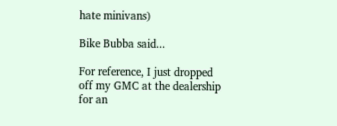hate minivans)

Bike Bubba said...

For reference, I just dropped off my GMC at the dealership for an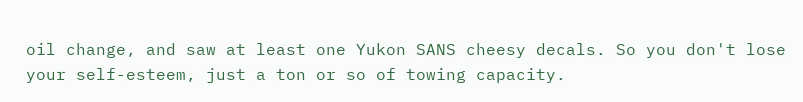oil change, and saw at least one Yukon SANS cheesy decals. So you don't lose your self-esteem, just a ton or so of towing capacity.